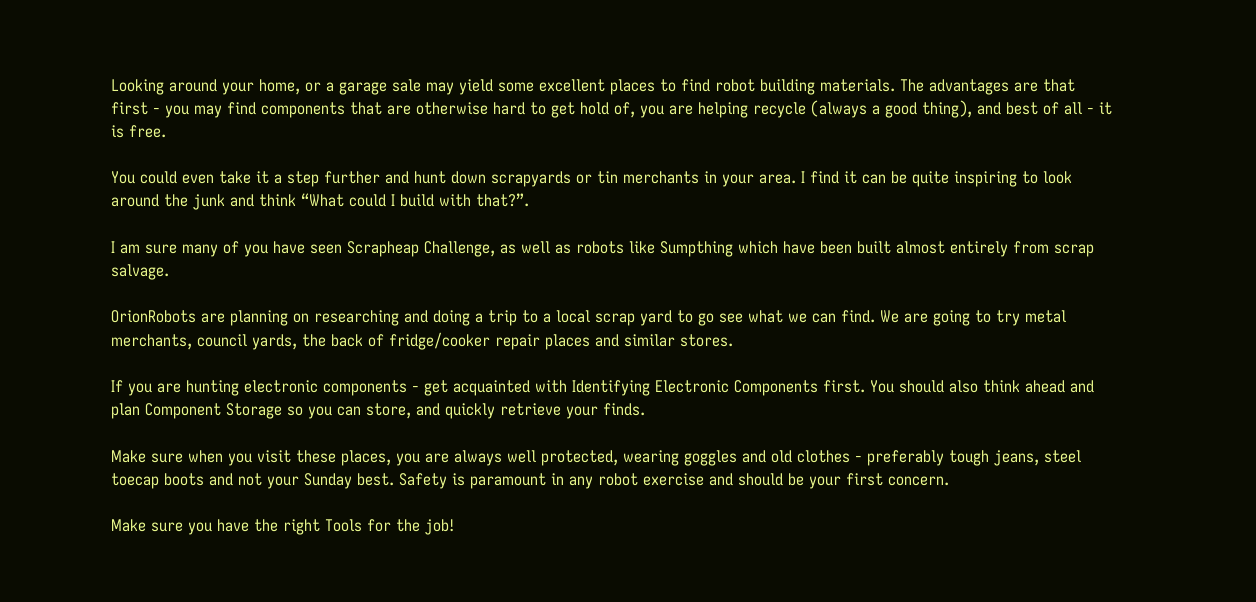Looking around your home, or a garage sale may yield some excellent places to find robot building materials. The advantages are that first - you may find components that are otherwise hard to get hold of, you are helping recycle (always a good thing), and best of all - it is free.

You could even take it a step further and hunt down scrapyards or tin merchants in your area. I find it can be quite inspiring to look around the junk and think “What could I build with that?”.

I am sure many of you have seen Scrapheap Challenge, as well as robots like Sumpthing which have been built almost entirely from scrap salvage.

OrionRobots are planning on researching and doing a trip to a local scrap yard to go see what we can find. We are going to try metal merchants, council yards, the back of fridge/cooker repair places and similar stores.

If you are hunting electronic components - get acquainted with Identifying Electronic Components first. You should also think ahead and plan Component Storage so you can store, and quickly retrieve your finds.

Make sure when you visit these places, you are always well protected, wearing goggles and old clothes - preferably tough jeans, steel toecap boots and not your Sunday best. Safety is paramount in any robot exercise and should be your first concern.

Make sure you have the right Tools for the job!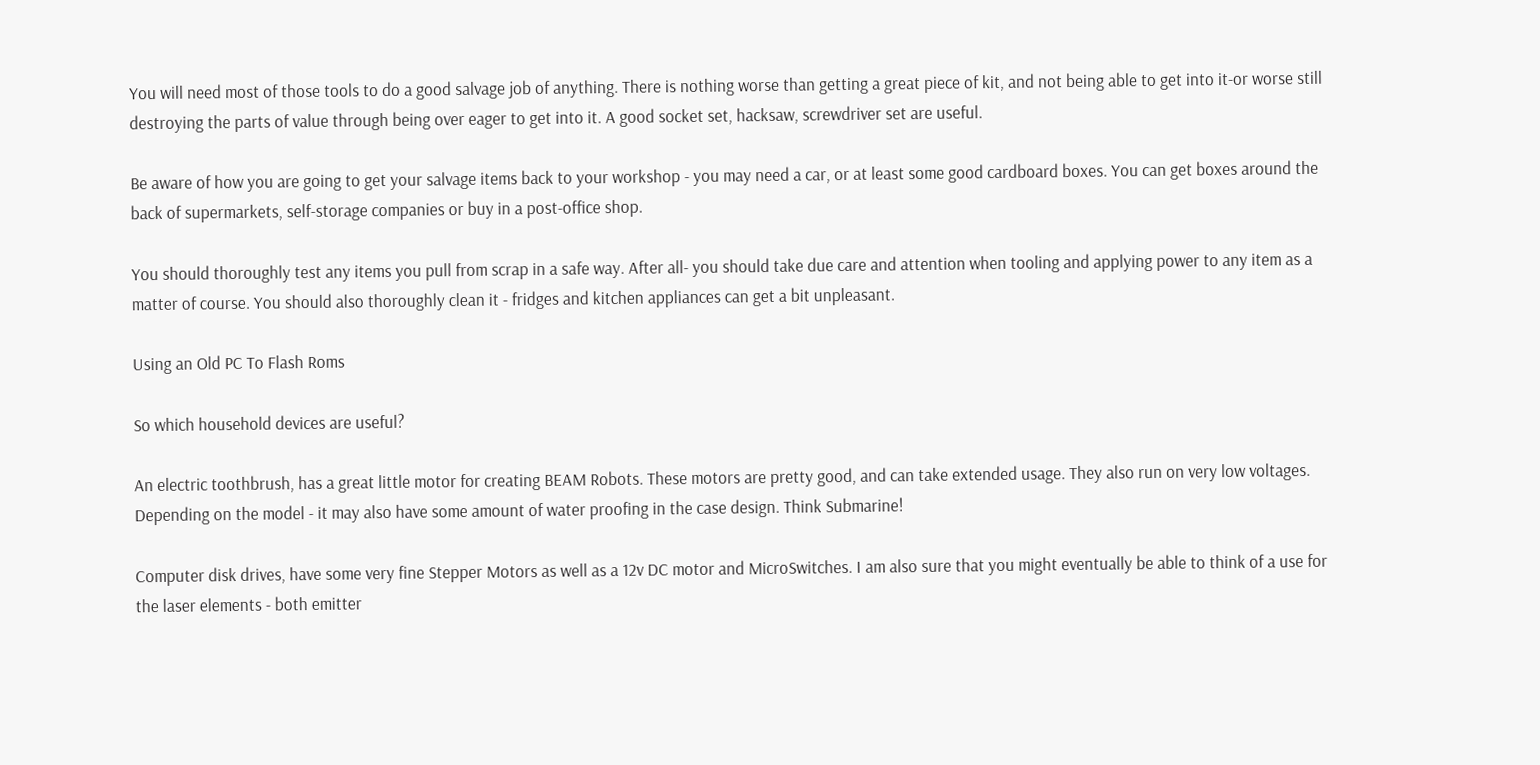You will need most of those tools to do a good salvage job of anything. There is nothing worse than getting a great piece of kit, and not being able to get into it-or worse still destroying the parts of value through being over eager to get into it. A good socket set, hacksaw, screwdriver set are useful.

Be aware of how you are going to get your salvage items back to your workshop - you may need a car, or at least some good cardboard boxes. You can get boxes around the back of supermarkets, self-storage companies or buy in a post-office shop.

You should thoroughly test any items you pull from scrap in a safe way. After all- you should take due care and attention when tooling and applying power to any item as a matter of course. You should also thoroughly clean it - fridges and kitchen appliances can get a bit unpleasant.

Using an Old PC To Flash Roms

So which household devices are useful?

An electric toothbrush, has a great little motor for creating BEAM Robots. These motors are pretty good, and can take extended usage. They also run on very low voltages. Depending on the model - it may also have some amount of water proofing in the case design. Think Submarine!

Computer disk drives, have some very fine Stepper Motors as well as a 12v DC motor and MicroSwitches. I am also sure that you might eventually be able to think of a use for the laser elements - both emitter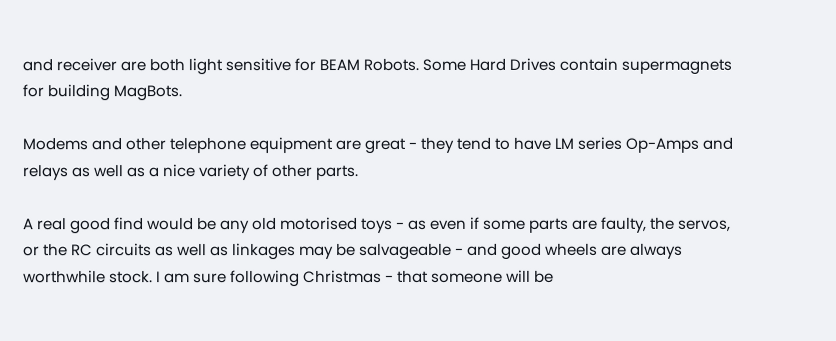and receiver are both light sensitive for BEAM Robots. Some Hard Drives contain supermagnets for building MagBots.

Modems and other telephone equipment are great - they tend to have LM series Op-Amps and relays as well as a nice variety of other parts.

A real good find would be any old motorised toys - as even if some parts are faulty, the servos, or the RC circuits as well as linkages may be salvageable - and good wheels are always worthwhile stock. I am sure following Christmas - that someone will be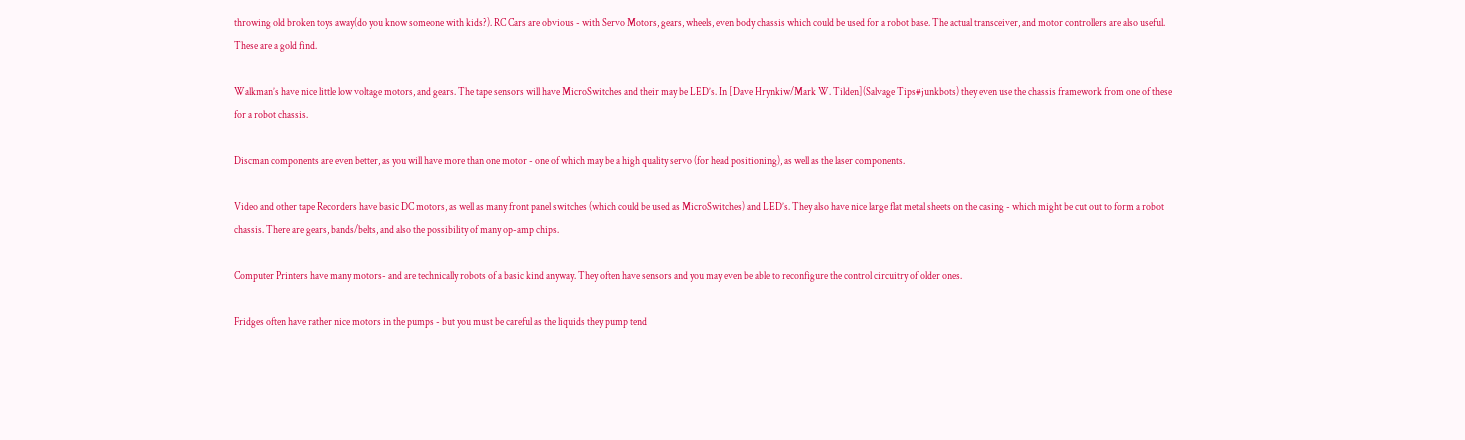throwing old broken toys away(do you know someone with kids?). RC Cars are obvious - with Servo Motors, gears, wheels, even body chassis which could be used for a robot base. The actual transceiver, and motor controllers are also useful. These are a gold find.

Walkman’s have nice little low voltage motors, and gears. The tape sensors will have MicroSwitches and their may be LED’s. In [Dave Hrynkiw/Mark W. Tilden](Salvage Tips#junkbots) they even use the chassis framework from one of these for a robot chassis.

Discman components are even better, as you will have more than one motor - one of which may be a high quality servo (for head positioning), as well as the laser components.

Video and other tape Recorders have basic DC motors, as well as many front panel switches (which could be used as MicroSwitches) and LED’s. They also have nice large flat metal sheets on the casing - which might be cut out to form a robot chassis. There are gears, bands/belts, and also the possibility of many op-amp chips.

Computer Printers have many motors- and are technically robots of a basic kind anyway. They often have sensors and you may even be able to reconfigure the control circuitry of older ones.

Fridges often have rather nice motors in the pumps - but you must be careful as the liquids they pump tend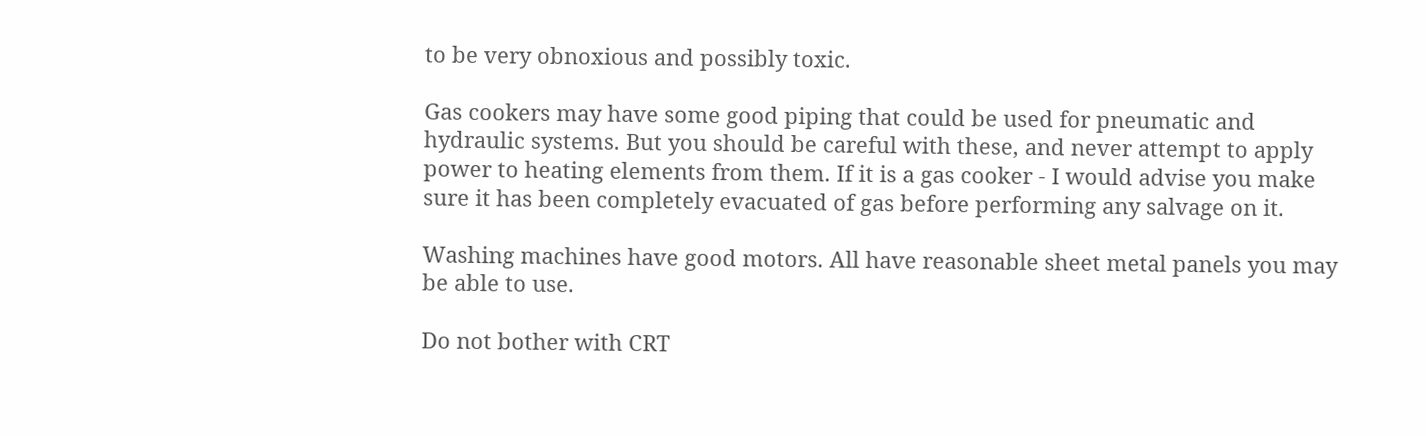to be very obnoxious and possibly toxic.

Gas cookers may have some good piping that could be used for pneumatic and hydraulic systems. But you should be careful with these, and never attempt to apply power to heating elements from them. If it is a gas cooker - I would advise you make sure it has been completely evacuated of gas before performing any salvage on it.

Washing machines have good motors. All have reasonable sheet metal panels you may be able to use.

Do not bother with CRT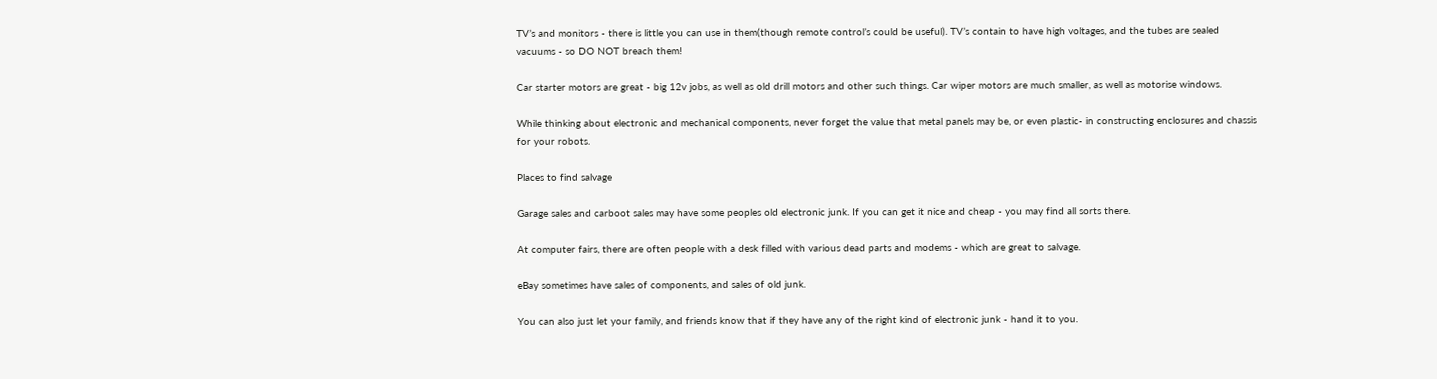TV’s and monitors - there is little you can use in them(though remote control’s could be useful). TV’s contain to have high voltages, and the tubes are sealed vacuums - so DO NOT breach them!

Car starter motors are great - big 12v jobs, as well as old drill motors and other such things. Car wiper motors are much smaller, as well as motorise windows.

While thinking about electronic and mechanical components, never forget the value that metal panels may be, or even plastic- in constructing enclosures and chassis for your robots.

Places to find salvage

Garage sales and carboot sales may have some peoples old electronic junk. If you can get it nice and cheap - you may find all sorts there.

At computer fairs, there are often people with a desk filled with various dead parts and modems - which are great to salvage.

eBay sometimes have sales of components, and sales of old junk.

You can also just let your family, and friends know that if they have any of the right kind of electronic junk - hand it to you.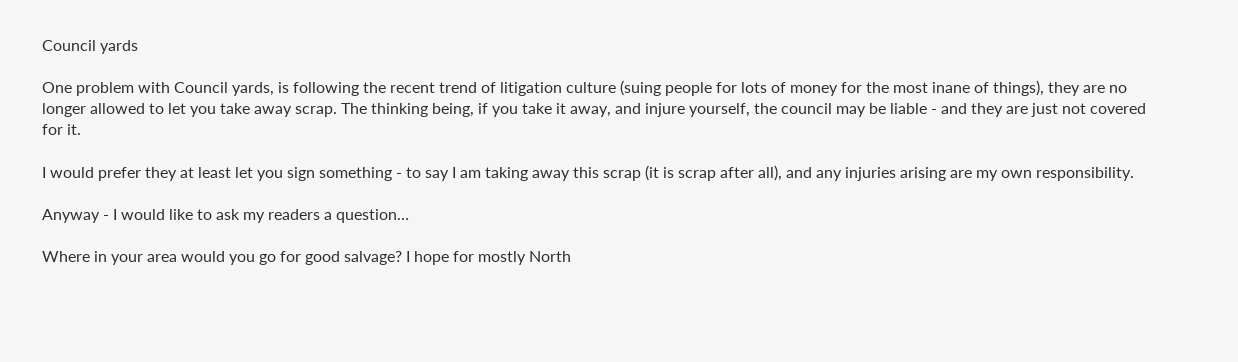Council yards

One problem with Council yards, is following the recent trend of litigation culture (suing people for lots of money for the most inane of things), they are no longer allowed to let you take away scrap. The thinking being, if you take it away, and injure yourself, the council may be liable - and they are just not covered for it.

I would prefer they at least let you sign something - to say I am taking away this scrap (it is scrap after all), and any injuries arising are my own responsibility.

Anyway - I would like to ask my readers a question…

Where in your area would you go for good salvage? I hope for mostly North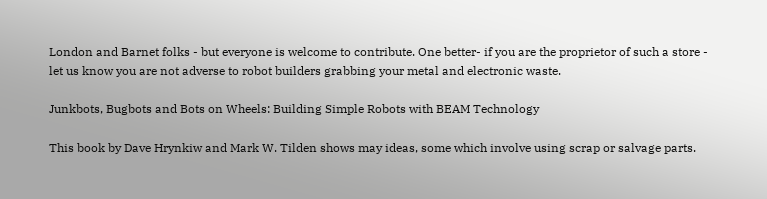London and Barnet folks - but everyone is welcome to contribute. One better- if you are the proprietor of such a store - let us know you are not adverse to robot builders grabbing your metal and electronic waste.

Junkbots, Bugbots and Bots on Wheels: Building Simple Robots with BEAM Technology

This book by Dave Hrynkiw and Mark W. Tilden shows may ideas, some which involve using scrap or salvage parts.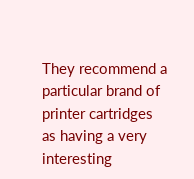They recommend a particular brand of printer cartridges as having a very interesting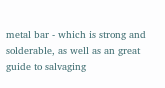metal bar - which is strong and solderable, as well as an great guide to salvaging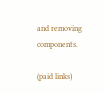and removing components.

(paid links)